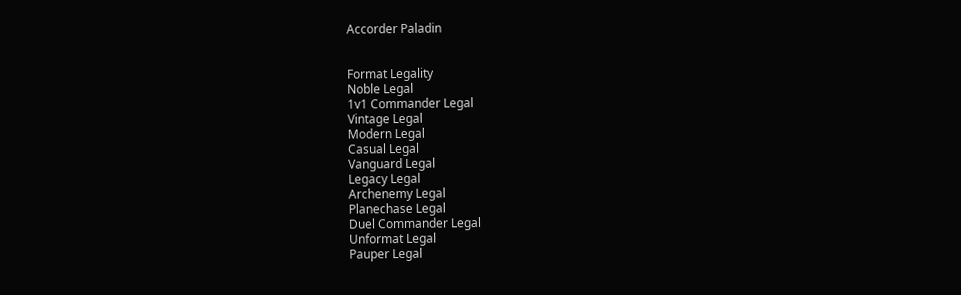Accorder Paladin


Format Legality
Noble Legal
1v1 Commander Legal
Vintage Legal
Modern Legal
Casual Legal
Vanguard Legal
Legacy Legal
Archenemy Legal
Planechase Legal
Duel Commander Legal
Unformat Legal
Pauper Legal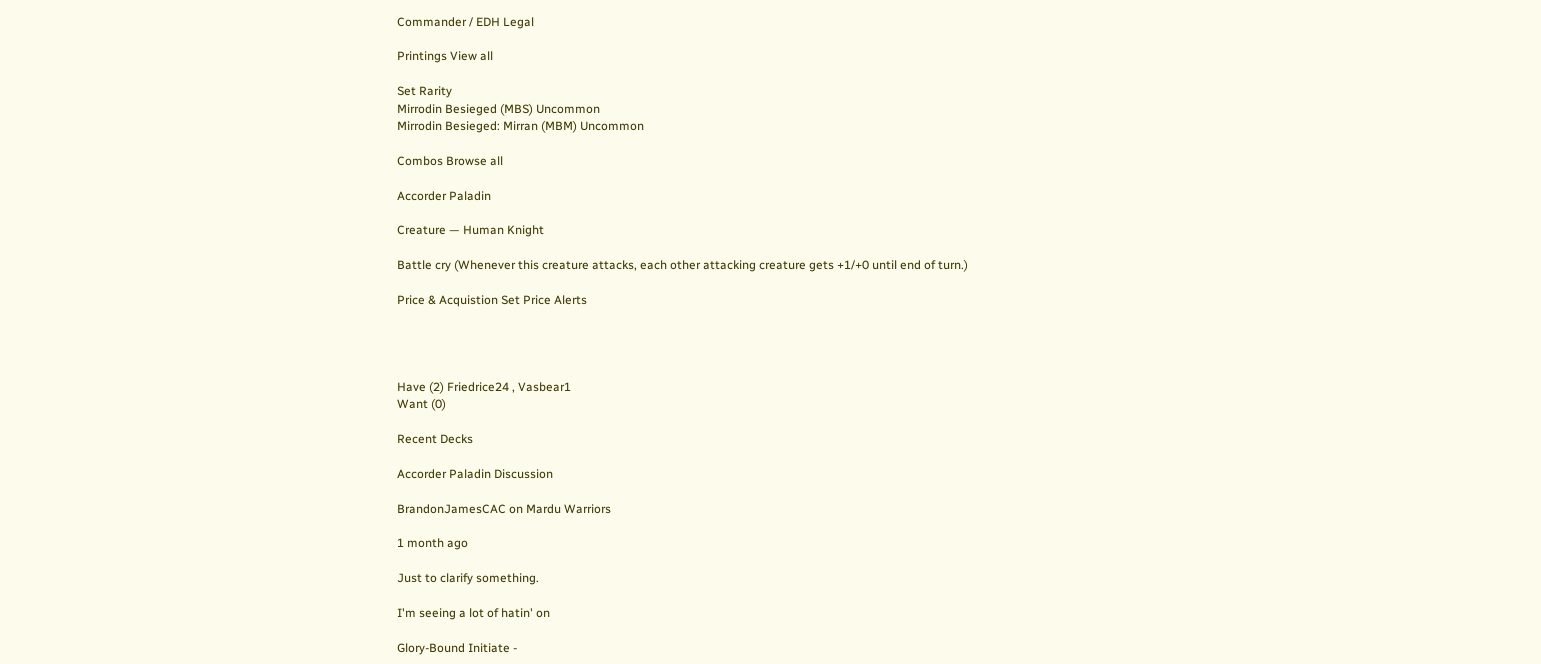Commander / EDH Legal

Printings View all

Set Rarity
Mirrodin Besieged (MBS) Uncommon
Mirrodin Besieged: Mirran (MBM) Uncommon

Combos Browse all

Accorder Paladin

Creature — Human Knight

Battle cry (Whenever this creature attacks, each other attacking creature gets +1/+0 until end of turn.)

Price & Acquistion Set Price Alerts




Have (2) Friedrice24 , Vasbear1
Want (0)

Recent Decks

Accorder Paladin Discussion

BrandonJamesCAC on Mardu Warriors

1 month ago

Just to clarify something.

I'm seeing a lot of hatin' on

Glory-Bound Initiate -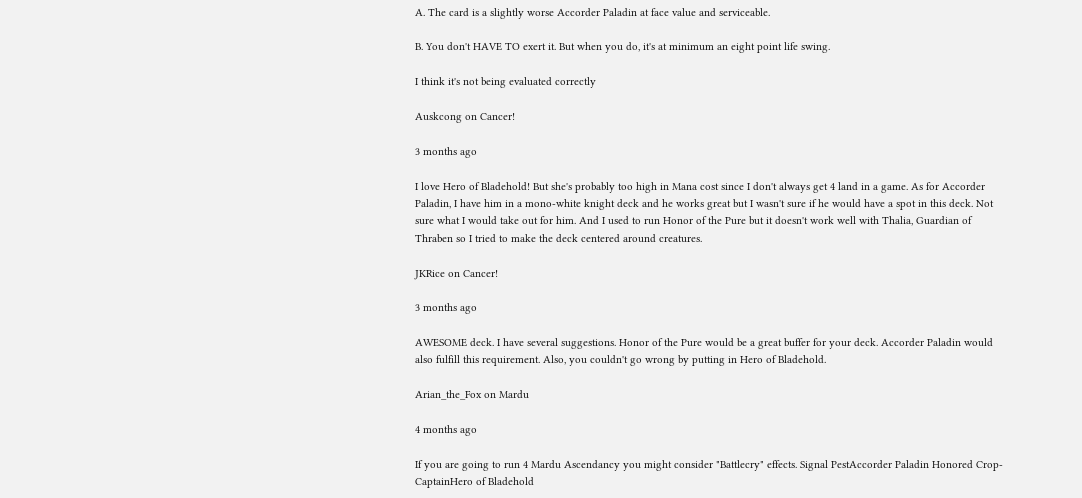A. The card is a slightly worse Accorder Paladin at face value and serviceable.

B. You don't HAVE TO exert it. But when you do, it's at minimum an eight point life swing.

I think it's not being evaluated correctly

Auskcong on Cancer!

3 months ago

I love Hero of Bladehold! But she's probably too high in Mana cost since I don't always get 4 land in a game. As for Accorder Paladin, I have him in a mono-white knight deck and he works great but I wasn't sure if he would have a spot in this deck. Not sure what I would take out for him. And I used to run Honor of the Pure but it doesn't work well with Thalia, Guardian of Thraben so I tried to make the deck centered around creatures.

JKRice on Cancer!

3 months ago

AWESOME deck. I have several suggestions. Honor of the Pure would be a great buffer for your deck. Accorder Paladin would also fulfill this requirement. Also, you couldn't go wrong by putting in Hero of Bladehold.

Arian_the_Fox on Mardu

4 months ago

If you are going to run 4 Mardu Ascendancy you might consider "Battlecry" effects. Signal PestAccorder Paladin Honored Crop-CaptainHero of Bladehold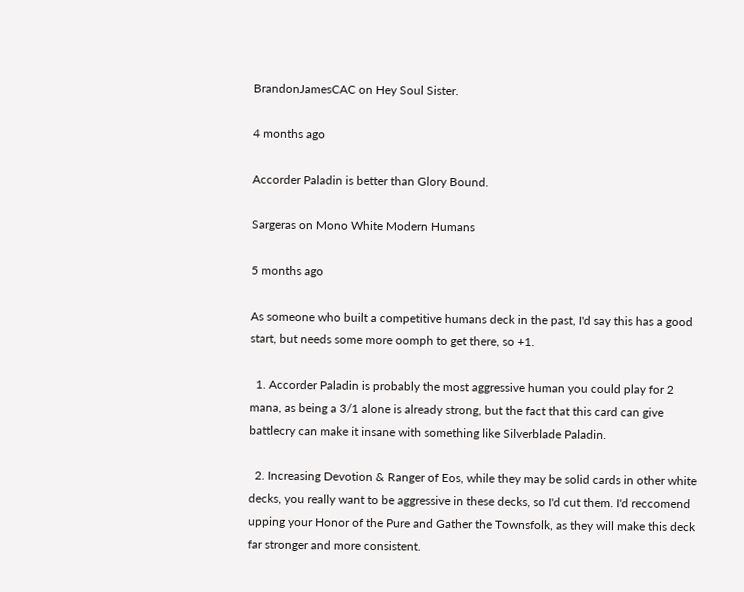BrandonJamesCAC on Hey Soul Sister.

4 months ago

Accorder Paladin is better than Glory Bound.

Sargeras on Mono White Modern Humans

5 months ago

As someone who built a competitive humans deck in the past, I'd say this has a good start, but needs some more oomph to get there, so +1.

  1. Accorder Paladin is probably the most aggressive human you could play for 2 mana, as being a 3/1 alone is already strong, but the fact that this card can give battlecry can make it insane with something like Silverblade Paladin.

  2. Increasing Devotion & Ranger of Eos, while they may be solid cards in other white decks, you really want to be aggressive in these decks, so I'd cut them. I'd reccomend upping your Honor of the Pure and Gather the Townsfolk, as they will make this deck far stronger and more consistent.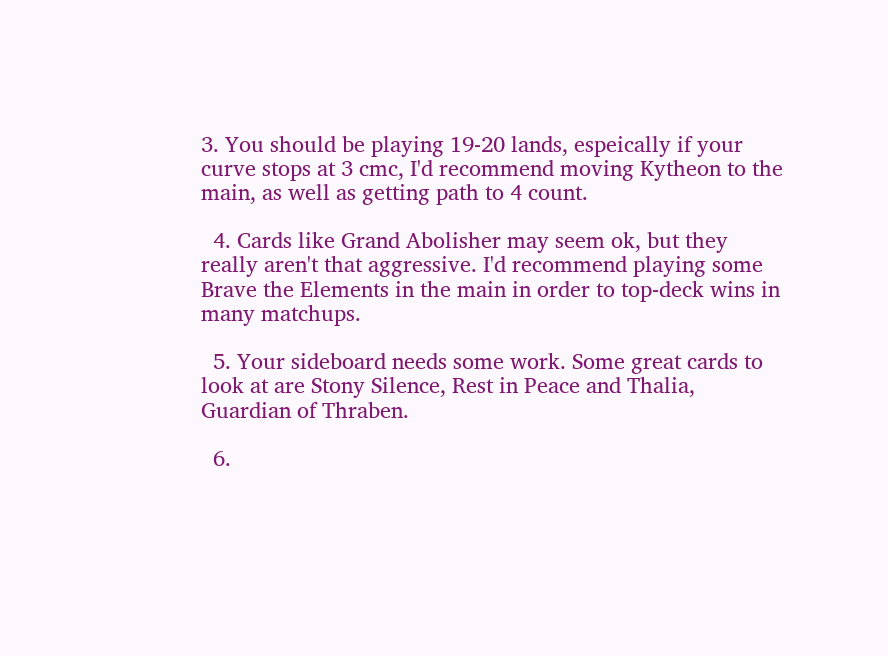3. You should be playing 19-20 lands, espeically if your curve stops at 3 cmc, I'd recommend moving Kytheon to the main, as well as getting path to 4 count.

  4. Cards like Grand Abolisher may seem ok, but they really aren't that aggressive. I'd recommend playing some Brave the Elements in the main in order to top-deck wins in many matchups.

  5. Your sideboard needs some work. Some great cards to look at are Stony Silence, Rest in Peace and Thalia, Guardian of Thraben.

  6.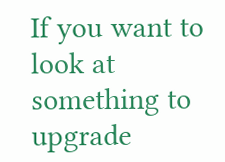If you want to look at something to upgrade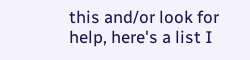this and/or look for help, here's a list I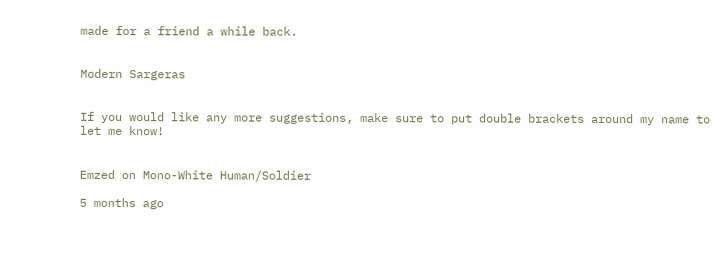made for a friend a while back.


Modern Sargeras


If you would like any more suggestions, make sure to put double brackets around my name to let me know!


Emzed on Mono-White Human/Soldier

5 months ago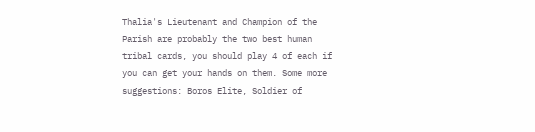Thalia's Lieutenant and Champion of the Parish are probably the two best human tribal cards, you should play 4 of each if you can get your hands on them. Some more suggestions: Boros Elite, Soldier of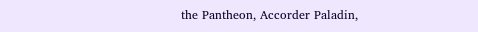the Pantheon, Accorder Paladin,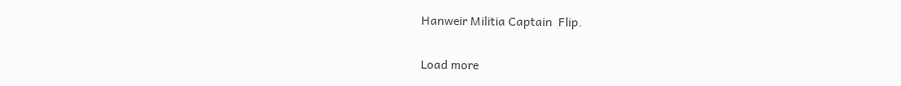Hanweir Militia Captain  Flip.

Load more